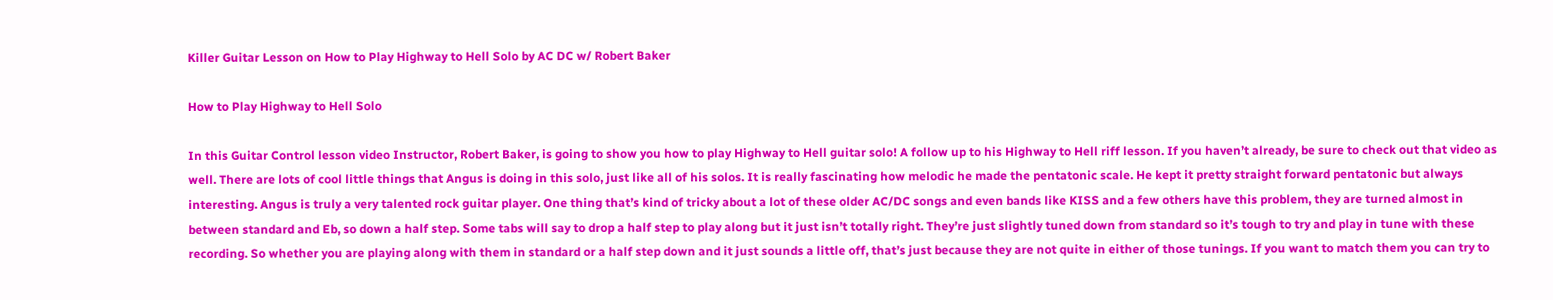Killer Guitar Lesson on How to Play Highway to Hell Solo by AC DC w/ Robert Baker

How to Play Highway to Hell Solo

In this Guitar Control lesson video Instructor, Robert Baker, is going to show you how to play Highway to Hell guitar solo! A follow up to his Highway to Hell riff lesson. If you haven’t already, be sure to check out that video as well. There are lots of cool little things that Angus is doing in this solo, just like all of his solos. It is really fascinating how melodic he made the pentatonic scale. He kept it pretty straight forward pentatonic but always interesting. Angus is truly a very talented rock guitar player. One thing that’s kind of tricky about a lot of these older AC/DC songs and even bands like KISS and a few others have this problem, they are turned almost in between standard and Eb, so down a half step. Some tabs will say to drop a half step to play along but it just isn’t totally right. They’re just slightly tuned down from standard so it’s tough to try and play in tune with these recording. So whether you are playing along with them in standard or a half step down and it just sounds a little off, that’s just because they are not quite in either of those tunings. If you want to match them you can try to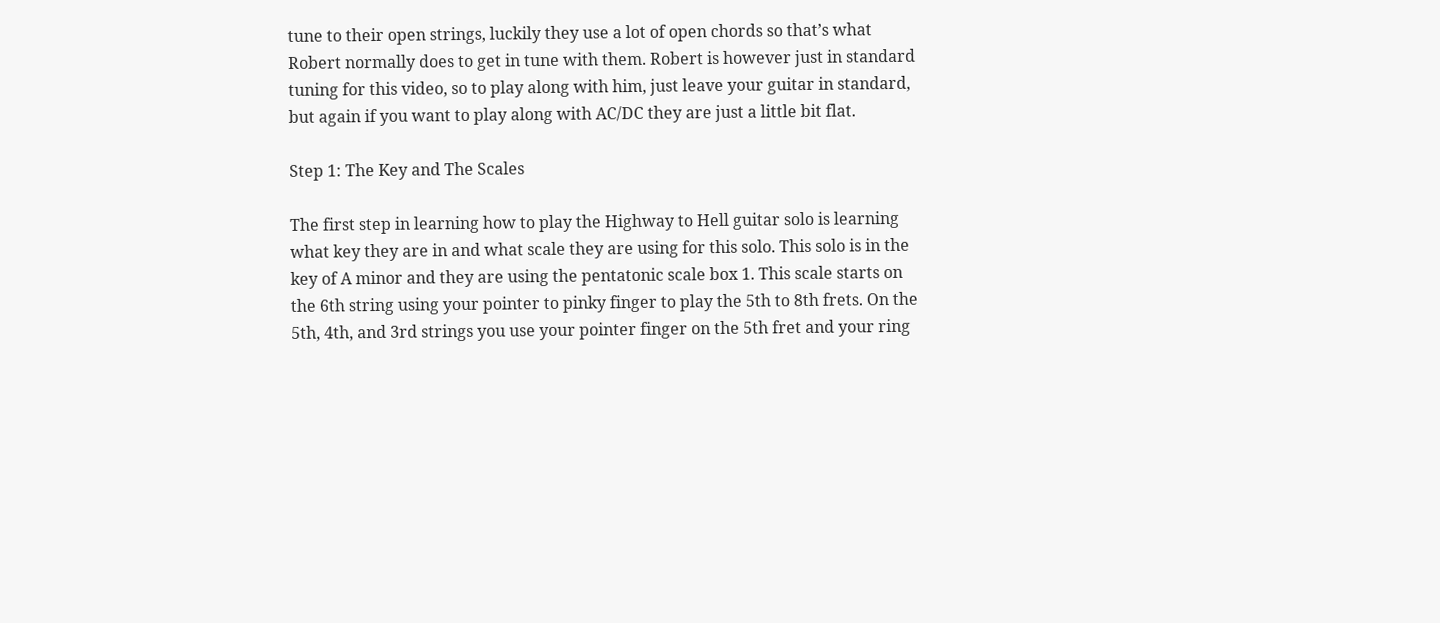tune to their open strings, luckily they use a lot of open chords so that’s what Robert normally does to get in tune with them. Robert is however just in standard tuning for this video, so to play along with him, just leave your guitar in standard, but again if you want to play along with AC/DC they are just a little bit flat.

Step 1: The Key and The Scales

The first step in learning how to play the Highway to Hell guitar solo is learning what key they are in and what scale they are using for this solo. This solo is in the key of A minor and they are using the pentatonic scale box 1. This scale starts on the 6th string using your pointer to pinky finger to play the 5th to 8th frets. On the 5th, 4th, and 3rd strings you use your pointer finger on the 5th fret and your ring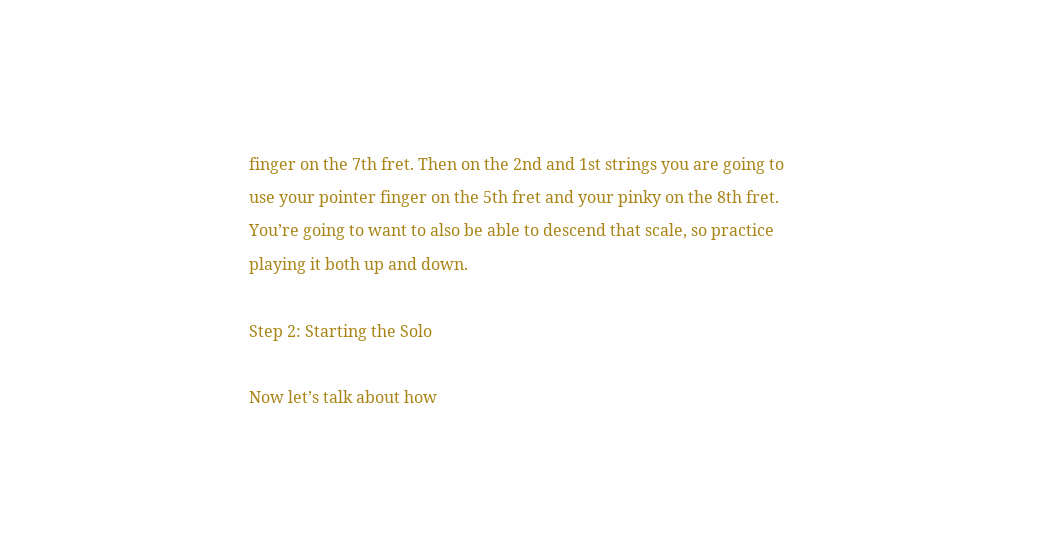finger on the 7th fret. Then on the 2nd and 1st strings you are going to use your pointer finger on the 5th fret and your pinky on the 8th fret. You’re going to want to also be able to descend that scale, so practice playing it both up and down.

Step 2: Starting the Solo

Now let’s talk about how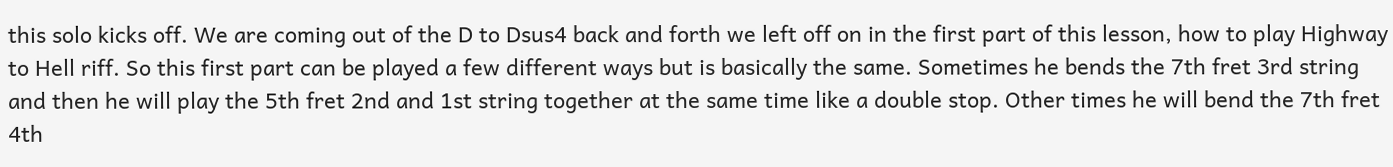this solo kicks off. We are coming out of the D to Dsus4 back and forth we left off on in the first part of this lesson, how to play Highway to Hell riff. So this first part can be played a few different ways but is basically the same. Sometimes he bends the 7th fret 3rd string and then he will play the 5th fret 2nd and 1st string together at the same time like a double stop. Other times he will bend the 7th fret 4th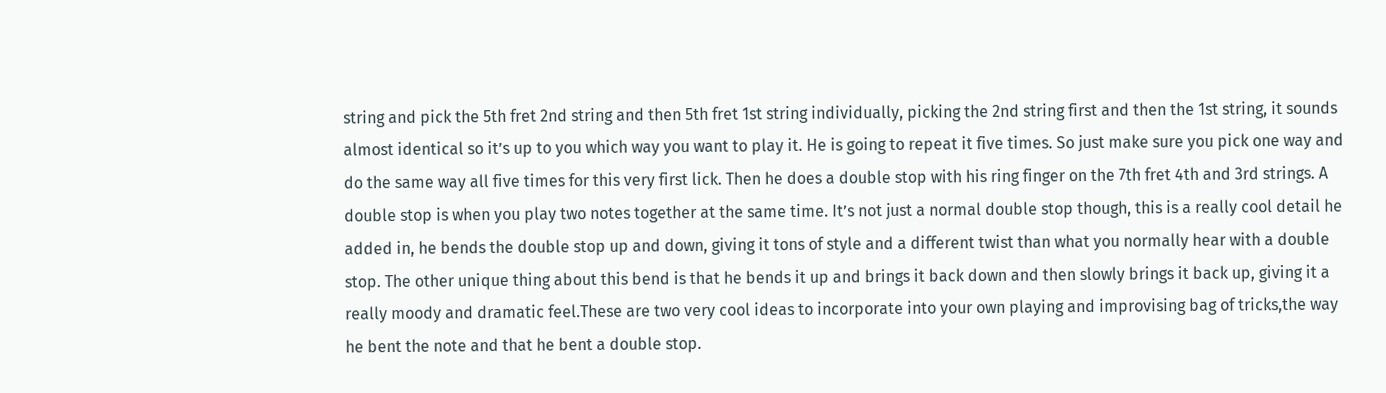string and pick the 5th fret 2nd string and then 5th fret 1st string individually, picking the 2nd string first and then the 1st string, it sounds almost identical so it’s up to you which way you want to play it. He is going to repeat it five times. So just make sure you pick one way and do the same way all five times for this very first lick. Then he does a double stop with his ring finger on the 7th fret 4th and 3rd strings. A double stop is when you play two notes together at the same time. It’s not just a normal double stop though, this is a really cool detail he added in, he bends the double stop up and down, giving it tons of style and a different twist than what you normally hear with a double stop. The other unique thing about this bend is that he bends it up and brings it back down and then slowly brings it back up, giving it a really moody and dramatic feel.These are two very cool ideas to incorporate into your own playing and improvising bag of tricks,the way he bent the note and that he bent a double stop.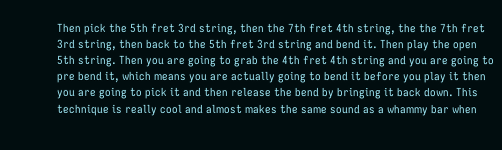Then pick the 5th fret 3rd string, then the 7th fret 4th string, the the 7th fret 3rd string, then back to the 5th fret 3rd string and bend it. Then play the open 5th string. Then you are going to grab the 4th fret 4th string and you are going to pre bend it, which means you are actually going to bend it before you play it then you are going to pick it and then release the bend by bringing it back down. This technique is really cool and almost makes the same sound as a whammy bar when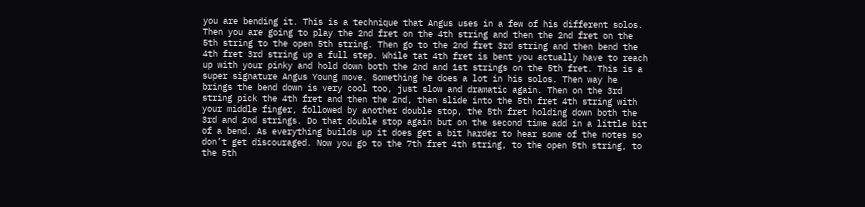you are bending it. This is a technique that Angus uses in a few of his different solos. Then you are going to play the 2nd fret on the 4th string and then the 2nd fret on the 5th string to the open 5th string. Then go to the 2nd fret 3rd string and then bend the 4th fret 3rd string up a full step. While tat 4th fret is bent you actually have to reach up with your pinky and hold down both the 2nd and 1st strings on the 5th fret. This is a super signature Angus Young move. Something he does a lot in his solos. Then way he brings the bend down is very cool too, just slow and dramatic again. Then on the 3rd string pick the 4th fret and then the 2nd, then slide into the 5th fret 4th string with your middle finger, followed by another double stop, the 5th fret holding down both the 3rd and 2nd strings. Do that double stop again but on the second time add in a little bit of a bend. As everything builds up it does get a bit harder to hear some of the notes so don’t get discouraged. Now you go to the 7th fret 4th string, to the open 5th string, to the 5th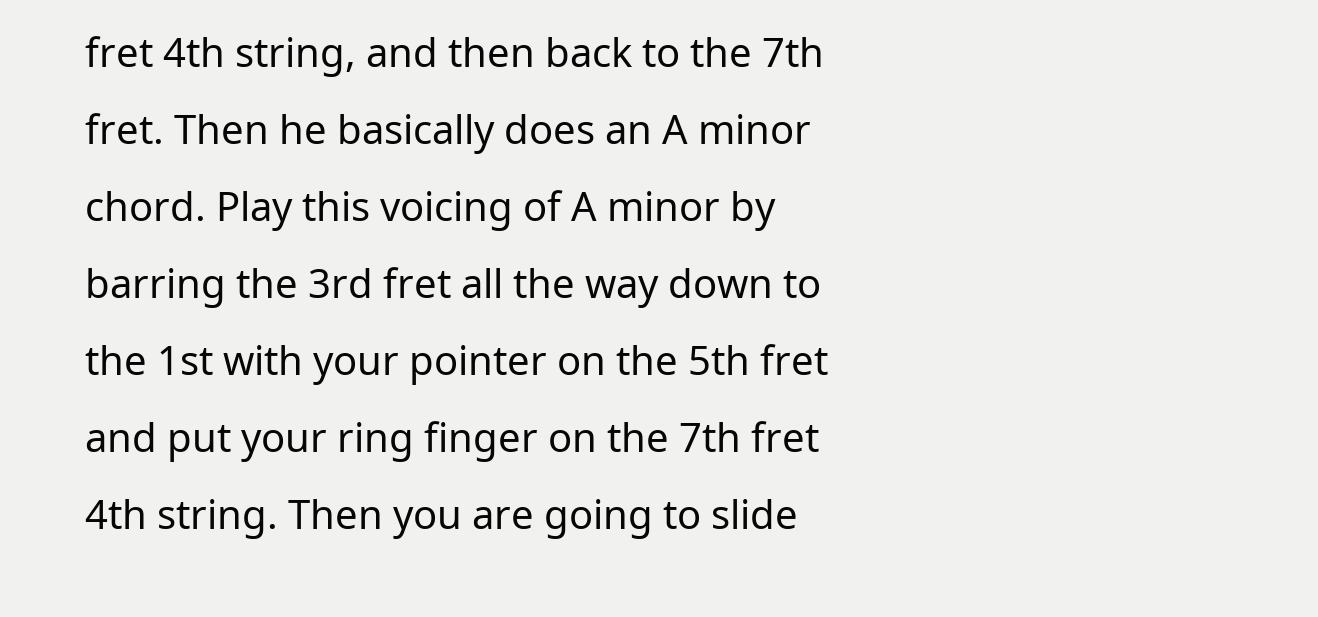fret 4th string, and then back to the 7th fret. Then he basically does an A minor chord. Play this voicing of A minor by barring the 3rd fret all the way down to the 1st with your pointer on the 5th fret and put your ring finger on the 7th fret 4th string. Then you are going to slide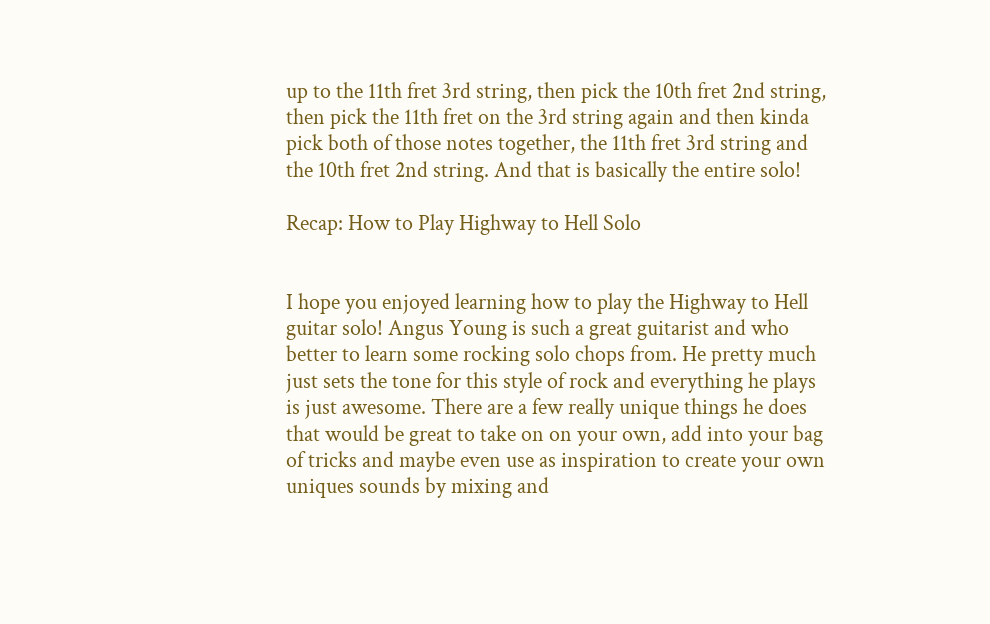up to the 11th fret 3rd string, then pick the 10th fret 2nd string, then pick the 11th fret on the 3rd string again and then kinda pick both of those notes together, the 11th fret 3rd string and the 10th fret 2nd string. And that is basically the entire solo!

Recap: How to Play Highway to Hell Solo


I hope you enjoyed learning how to play the Highway to Hell guitar solo! Angus Young is such a great guitarist and who better to learn some rocking solo chops from. He pretty much just sets the tone for this style of rock and everything he plays is just awesome. There are a few really unique things he does that would be great to take on on your own, add into your bag of tricks and maybe even use as inspiration to create your own uniques sounds by mixing and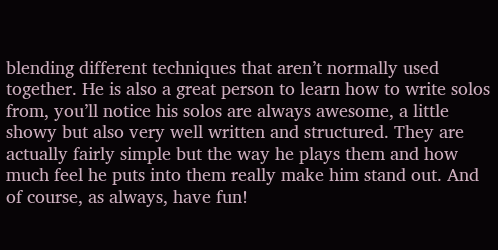blending different techniques that aren’t normally used together. He is also a great person to learn how to write solos from, you’ll notice his solos are always awesome, a little showy but also very well written and structured. They are actually fairly simple but the way he plays them and how much feel he puts into them really make him stand out. And of course, as always, have fun!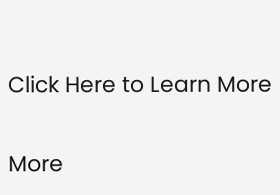Click Here to Learn More

More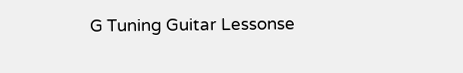G Tuning Guitar Lessonse